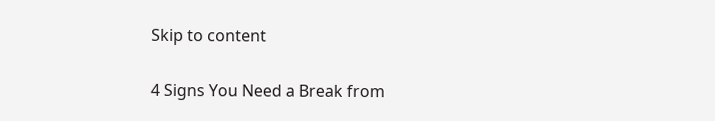Skip to content

4 Signs You Need a Break from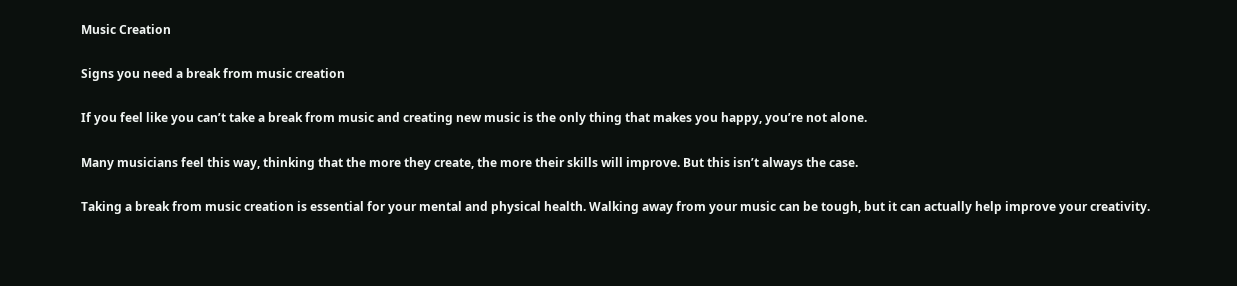Music Creation

Signs you need a break from music creation

If you feel like you can’t take a break from music and creating new music is the only thing that makes you happy, you’re not alone.

Many musicians feel this way, thinking that the more they create, the more their skills will improve. But this isn’t always the case.

Taking a break from music creation is essential for your mental and physical health. Walking away from your music can be tough, but it can actually help improve your creativity.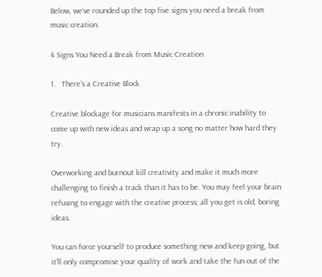Below, we’ve rounded up the top five signs you need a break from music creation.

4 Signs You Need a Break from Music Creation

1.   There’s a Creative Block

Creative blockage for musicians manifests in a chronic inability to come up with new ideas and wrap up a song no matter how hard they try.

Overworking and burnout kill creativity and make it much more challenging to finish a track than it has to be. You may feel your brain refusing to engage with the creative process; all you get is old, boring ideas.

You can force yourself to produce something new and keep going, but it’ll only compromise your quality of work and take the fun out of the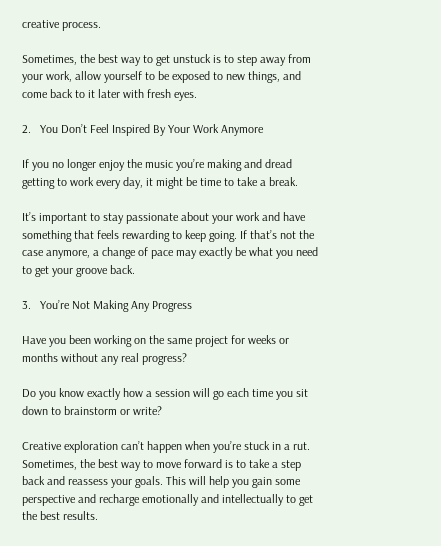creative process.

Sometimes, the best way to get unstuck is to step away from your work, allow yourself to be exposed to new things, and come back to it later with fresh eyes.

2.   You Don’t Feel Inspired By Your Work Anymore

If you no longer enjoy the music you’re making and dread getting to work every day, it might be time to take a break.

It’s important to stay passionate about your work and have something that feels rewarding to keep going. If that’s not the case anymore, a change of pace may exactly be what you need to get your groove back.

3.   You’re Not Making Any Progress

Have you been working on the same project for weeks or months without any real progress?

Do you know exactly how a session will go each time you sit down to brainstorm or write?

Creative exploration can’t happen when you’re stuck in a rut. Sometimes, the best way to move forward is to take a step back and reassess your goals. This will help you gain some perspective and recharge emotionally and intellectually to get the best results.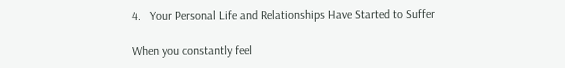4.   Your Personal Life and Relationships Have Started to Suffer

When you constantly feel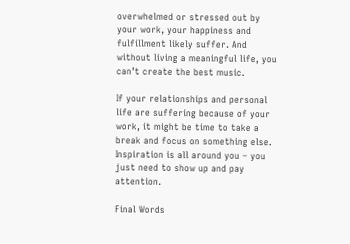overwhelmed or stressed out by your work, your happiness and fulfillment likely suffer. And without living a meaningful life, you can’t create the best music.

If your relationships and personal life are suffering because of your work, it might be time to take a break and focus on something else. Inspiration is all around you – you just need to show up and pay attention.

Final Words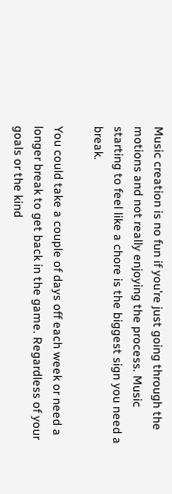Music creation is no fun if you’re just going through the motions and not really enjoying the process. Music starting to feel like a chore is the biggest sign you need a break.

You could take a couple of days off each week or need a longer break to get back in the game. Regardless of your goals or the kind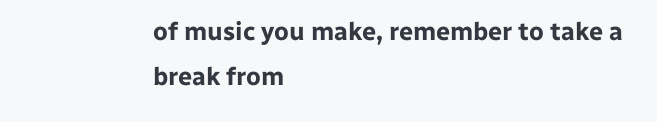of music you make, remember to take a break from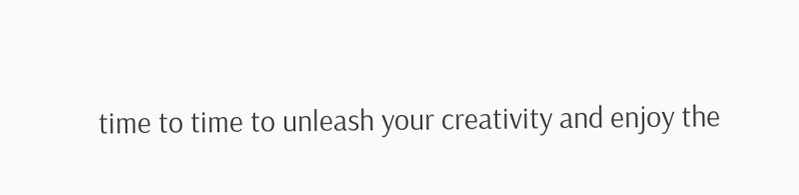time to time to unleash your creativity and enjoy the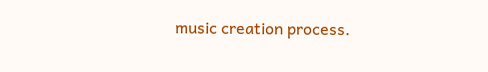music creation process.